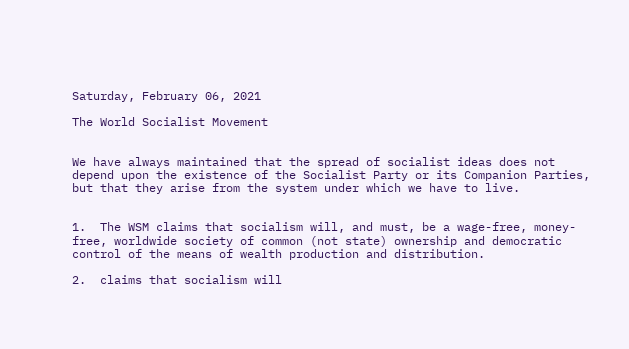Saturday, February 06, 2021

The World Socialist Movement


We have always maintained that the spread of socialist ideas does not depend upon the existence of the Socialist Party or its Companion Parties, but that they arise from the system under which we have to live.


1.  The WSM claims that socialism will, and must, be a wage-free, money-free, worldwide society of common (not state) ownership and democratic control of the means of wealth production and distribution.

2.  claims that socialism will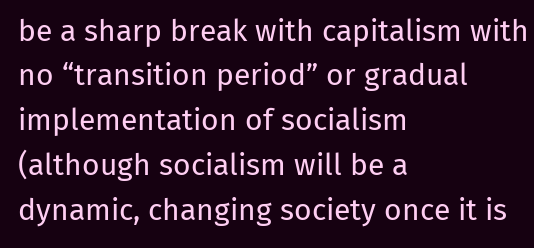be a sharp break with capitalism with no “transition period” or gradual implementation of socialism (although socialism will be a dynamic, changing society once it is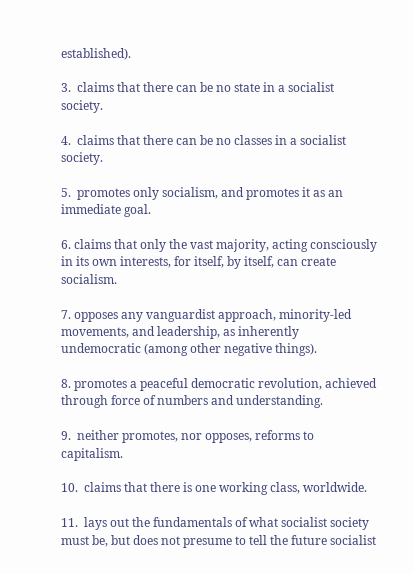established).

3.  claims that there can be no state in a socialist society.

4.  claims that there can be no classes in a socialist society.

5.  promotes only socialism, and promotes it as an immediate goal.

6. claims that only the vast majority, acting consciously in its own interests, for itself, by itself, can create socialism.

7. opposes any vanguardist approach, minority-led movements, and leadership, as inherently undemocratic (among other negative things).

8. promotes a peaceful democratic revolution, achieved through force of numbers and understanding.

9.  neither promotes, nor opposes, reforms to capitalism.

10.  claims that there is one working class, worldwide.

11.  lays out the fundamentals of what socialist society must be, but does not presume to tell the future socialist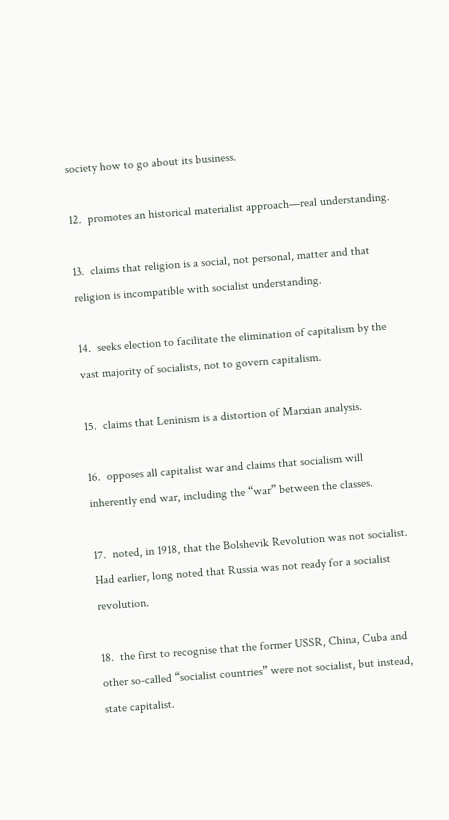society how to go about its business.

12.  promotes an historical materialist approach—real understanding.

13.  claims that religion is a social, not personal, matter and that religion is incompatible with socialist understanding.

14.  seeks election to facilitate the elimination of capitalism by the vast majority of socialists, not to govern capitalism.

15.  claims that Leninism is a distortion of Marxian analysis.

16.  opposes all capitalist war and claims that socialism will inherently end war, including the “war” between the classes.

17.  noted, in 1918, that the Bolshevik Revolution was not socialist. Had earlier, long noted that Russia was not ready for a socialist revolution.

18.  the first to recognise that the former USSR, China, Cuba and other so-called “socialist countries” were not socialist, but instead, state capitalist.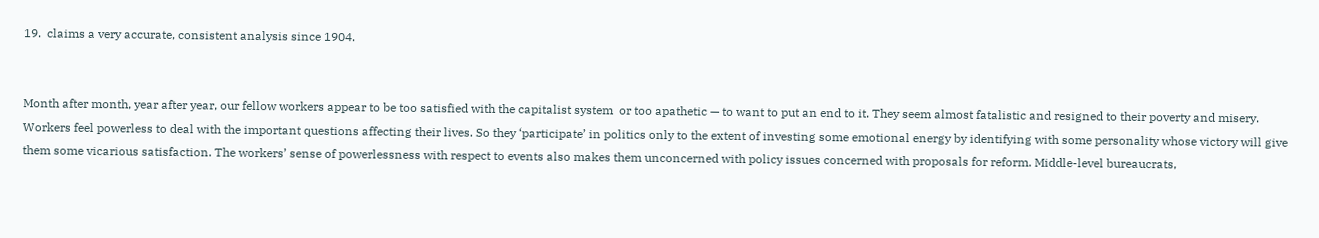19.  claims a very accurate, consistent analysis since 1904.


Month after month, year after year, our fellow workers appear to be too satisfied with the capitalist system  or too apathetic — to want to put an end to it. They seem almost fatalistic and resigned to their poverty and misery. Workers feel powerless to deal with the important questions affecting their lives. So they ‘participate’ in politics only to the extent of investing some emotional energy by identifying with some personality whose victory will give them some vicarious satisfaction. The workers’ sense of powerlessness with respect to events also makes them unconcerned with policy issues concerned with proposals for reform. Middle-level bureaucrats,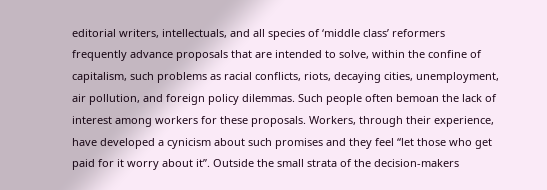editorial writers, intellectuals, and all species of ‘middle class’ reformers frequently advance proposals that are intended to solve, within the confine of capitalism, such problems as racial conflicts, riots, decaying cities, unemployment, air pollution, and foreign policy dilemmas. Such people often bemoan the lack of interest among workers for these proposals. Workers, through their experience, have developed a cynicism about such promises and they feel “let those who get paid for it worry about it”. Outside the small strata of the decision-makers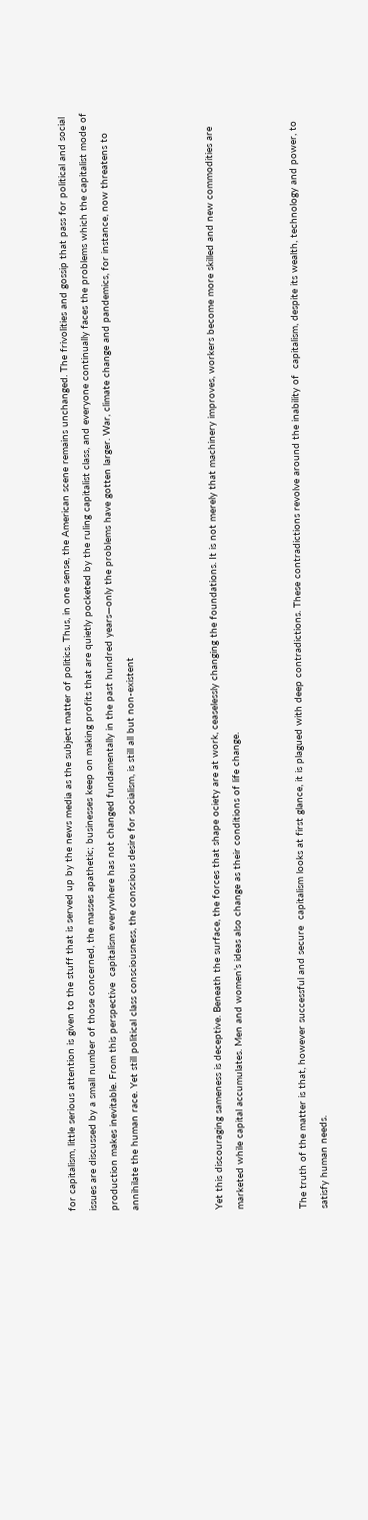for capitalism, little serious attention is given to the stuff that is served up by the news media as the subject matter of politics. Thus, in one sense, the American scene remains unchanged. The frivolities and gossip that pass for political and social issues are discussed by a small number of those concerned, the masses apathetic; businesses keep on making profits that are quietly pocketed by the ruling capitalist class, and everyone continually faces the problems which the capitalist mode of production makes inevitable. From this perspective  capitalism everywhere has not changed fundamentally in the past hundred years—only the problems have gotten larger. War, climate change and pandemics, for instance, now threatens to annihilate the human race. Yet still political class consciousness, the conscious desire for socialism, is still all but non-existent



Yet this discouraging sameness is deceptive. Beneath the surface, the forces that shape ociety are at work, ceaselessly changing the foundations. It is not merely that machinery improves, workers become more skilled and new commodities are marketed while capital accumulates. Men and women’s ideas also change as their conditions of life change.


The truth of the matter is that, however successful and secure  capitalism looks at first glance, it is plagued with deep contradictions. These contradictions revolve around the inability of  capitalism, despite its wealth, technology and power, to satisfy human needs.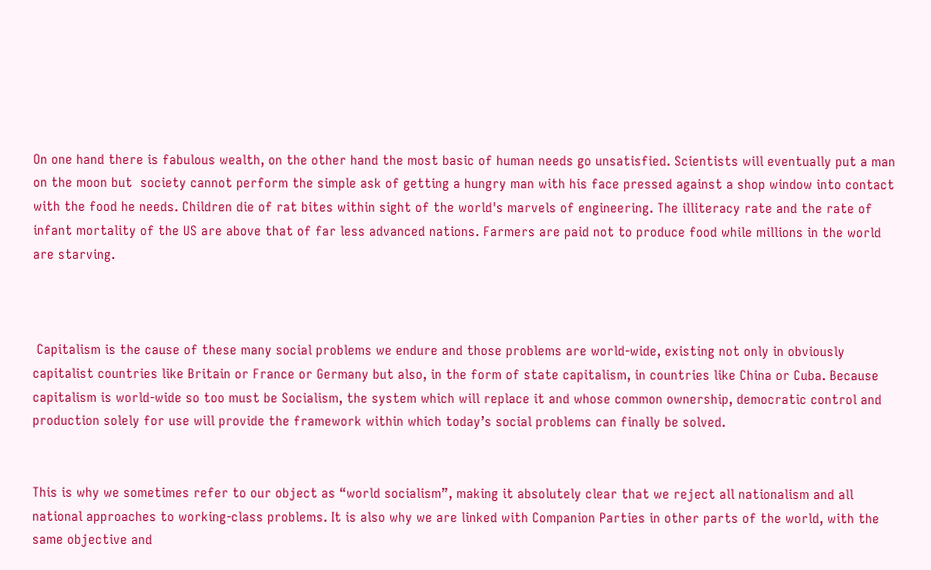On one hand there is fabulous wealth, on the other hand the most basic of human needs go unsatisfied. Scientists will eventually put a man on the moon but  society cannot perform the simple ask of getting a hungry man with his face pressed against a shop window into contact with the food he needs. Children die of rat bites within sight of the world's marvels of engineering. The illiteracy rate and the rate of infant mortality of the US are above that of far less advanced nations. Farmers are paid not to produce food while millions in the world are starving.



 Capitalism is the cause of these many social problems we endure and those problems are world-wide, existing not only in obviously capitalist countries like Britain or France or Germany but also, in the form of state capitalism, in countries like China or Cuba. Because capitalism is world-wide so too must be Socialism, the system which will replace it and whose common ownership, democratic control and production solely for use will provide the framework within which today’s social problems can finally be solved.


This is why we sometimes refer to our object as “world socialism”, making it absolutely clear that we reject all nationalism and all national approaches to working-class problems. It is also why we are linked with Companion Parties in other parts of the world, with the same objective and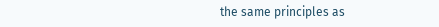the same principles as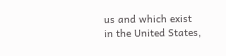us and which exist in the United States,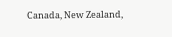Canada, New Zealand,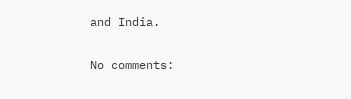and India.

No comments: